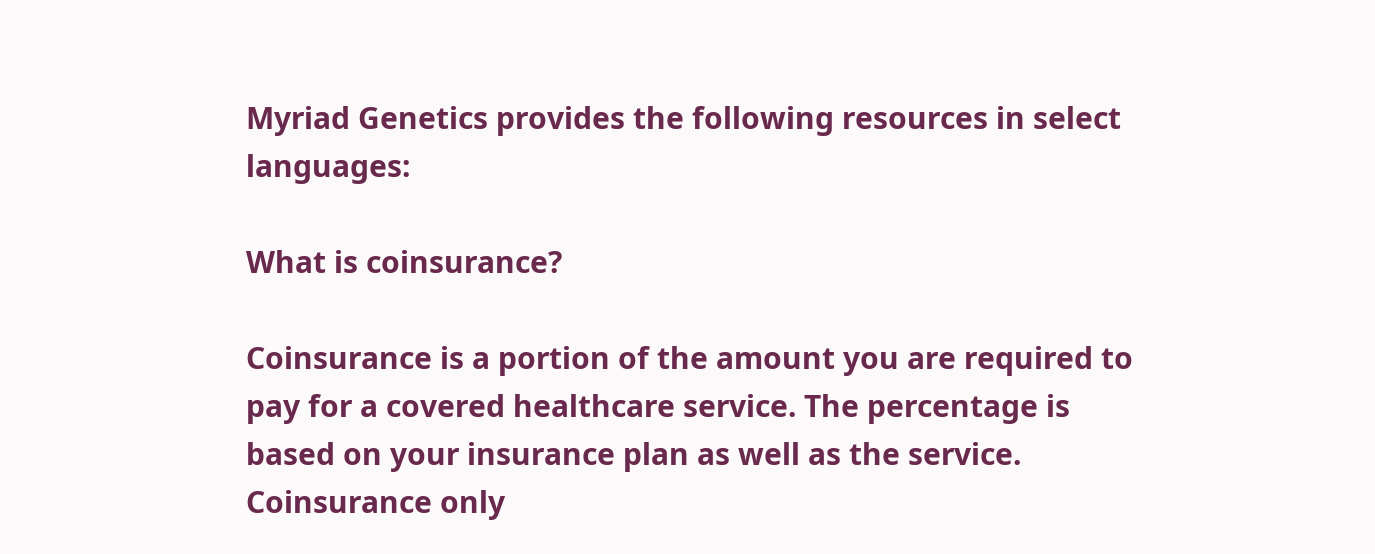Myriad Genetics provides the following resources in select languages:

What is coinsurance?

Coinsurance is a portion of the amount you are required to pay for a covered healthcare service. The percentage is based on your insurance plan as well as the service. Coinsurance only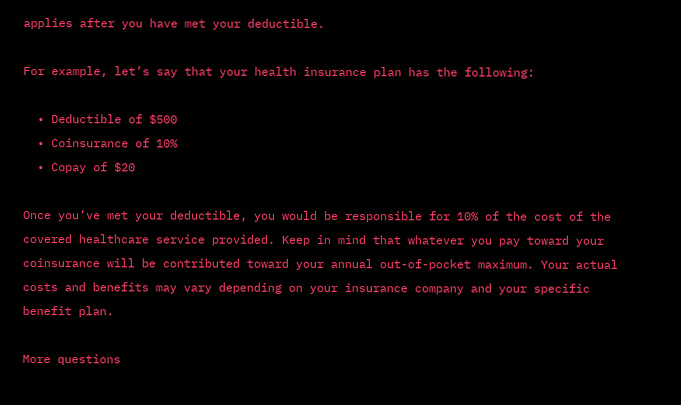applies after you have met your deductible.

For example, let’s say that your health insurance plan has the following:

  • Deductible of $500
  • Coinsurance of 10%
  • Copay of $20

Once you’ve met your deductible, you would be responsible for 10% of the cost of the covered healthcare service provided. Keep in mind that whatever you pay toward your coinsurance will be contributed toward your annual out-of-pocket maximum. Your actual costs and benefits may vary depending on your insurance company and your specific benefit plan.

More questions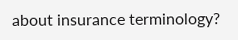about insurance terminology?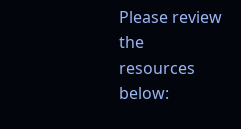Please review the resources below: